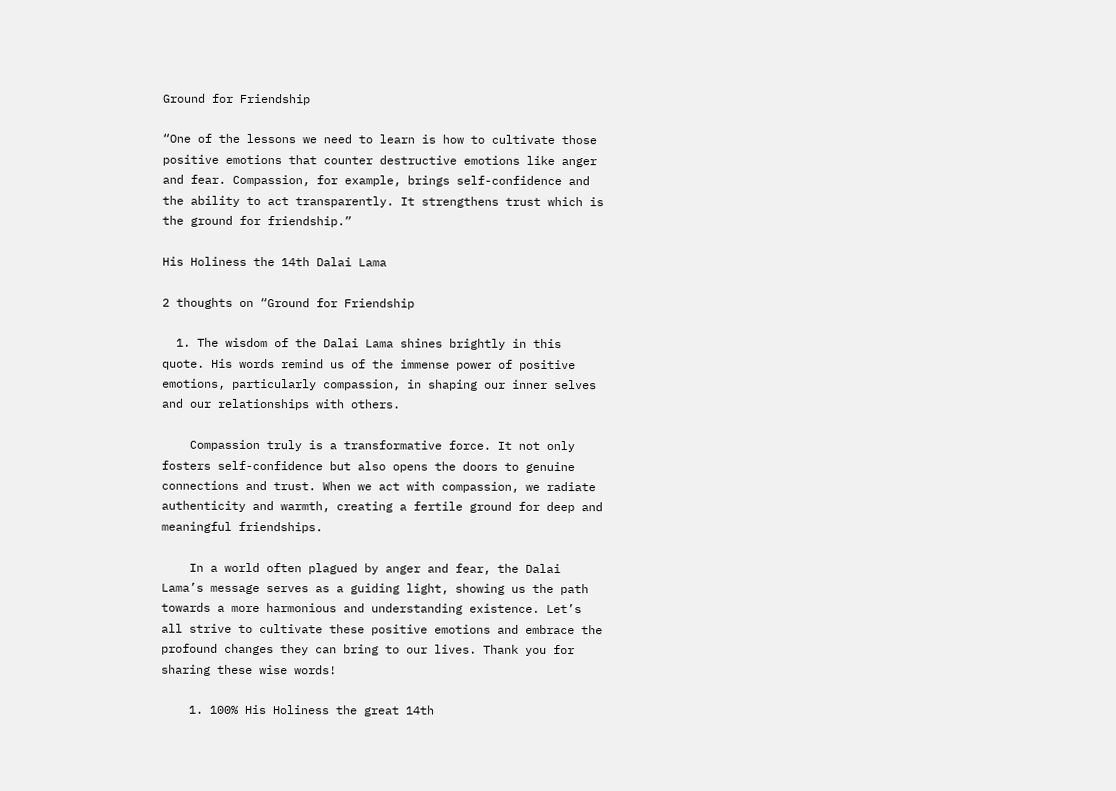Ground for Friendship

“One of the lessons we need to learn is how to cultivate those positive emotions that counter destructive emotions like anger and fear. Compassion, for example, brings self-confidence and the ability to act transparently. It strengthens trust which is the ground for friendship.”

His Holiness the 14th Dalai Lama

2 thoughts on “Ground for Friendship

  1. The wisdom of the Dalai Lama shines brightly in this quote. His words remind us of the immense power of positive emotions, particularly compassion, in shaping our inner selves and our relationships with others.

    Compassion truly is a transformative force. It not only fosters self-confidence but also opens the doors to genuine connections and trust. When we act with compassion, we radiate authenticity and warmth, creating a fertile ground for deep and meaningful friendships.

    In a world often plagued by anger and fear, the Dalai Lama’s message serves as a guiding light, showing us the path towards a more harmonious and understanding existence. Let’s all strive to cultivate these positive emotions and embrace the profound changes they can bring to our lives. Thank you for sharing these wise words!

    1. 100% His Holiness the great 14th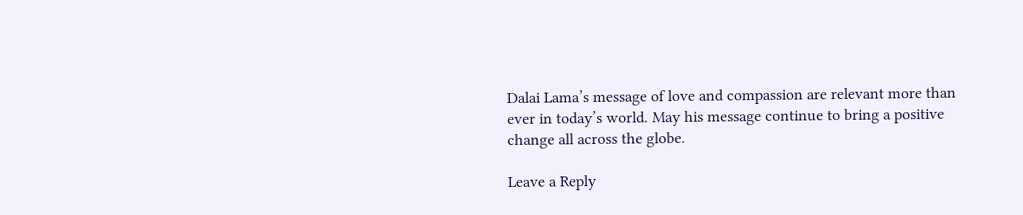Dalai Lama’s message of love and compassion are relevant more than ever in today’s world. May his message continue to bring a positive change all across the globe.

Leave a Reply